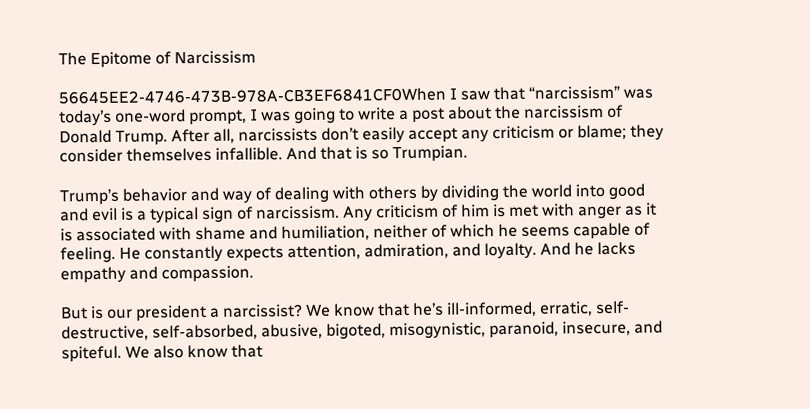The Epitome of Narcissism

56645EE2-4746-473B-978A-CB3EF6841CF0When I saw that “narcissism” was today’s one-word prompt, I was going to write a post about the narcissism of Donald Trump. After all, narcissists don’t easily accept any criticism or blame; they consider themselves infallible. And that is so Trumpian.

Trump’s behavior and way of dealing with others by dividing the world into good and evil is a typical sign of narcissism. Any criticism of him is met with anger as it is associated with shame and humiliation, neither of which he seems capable of feeling. He constantly expects attention, admiration, and loyalty. And he lacks empathy and compassion.

But is our president a narcissist? We know that he’s ill-informed, erratic, self-destructive, self-absorbed, abusive, bigoted, misogynistic, paranoid, insecure, and spiteful. We also know that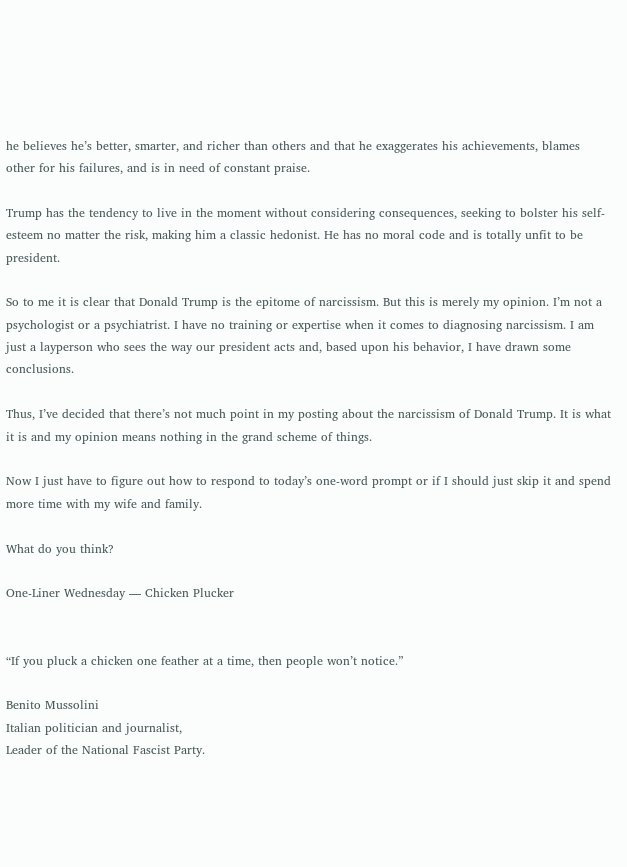he believes he’s better, smarter, and richer than others and that he exaggerates his achievements, blames other for his failures, and is in need of constant praise.

Trump has the tendency to live in the moment without considering consequences, seeking to bolster his self-esteem no matter the risk, making him a classic hedonist. He has no moral code and is totally unfit to be president.

So to me it is clear that Donald Trump is the epitome of narcissism. But this is merely my opinion. I’m not a psychologist or a psychiatrist. I have no training or expertise when it comes to diagnosing narcissism. I am just a layperson who sees the way our president acts and, based upon his behavior, I have drawn some conclusions.

Thus, I’ve decided that there’s not much point in my posting about the narcissism of Donald Trump. It is what it is and my opinion means nothing in the grand scheme of things.

Now I just have to figure out how to respond to today’s one-word prompt or if I should just skip it and spend more time with my wife and family.

What do you think?

One-Liner Wednesday — Chicken Plucker


“If you pluck a chicken one feather at a time, then people won’t notice.”

Benito Mussolini
Italian politician and journalist,
Leader of the National Fascist Party.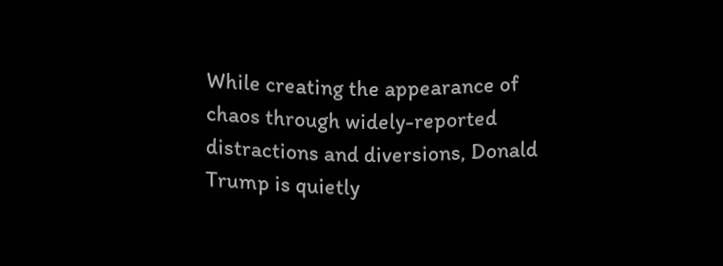While creating the appearance of chaos through widely-reported distractions and diversions, Donald Trump is quietly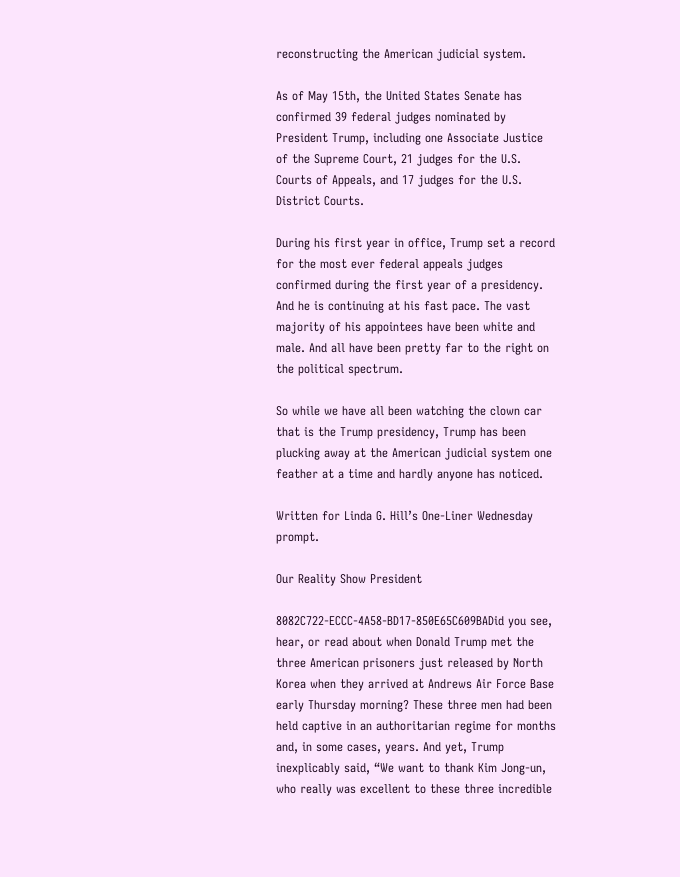reconstructing the American judicial system.

As of May 15th, the United States Senate has confirmed 39 federal judges nominated by President Trump, including one Associate Justice of the Supreme Court, 21 judges for the U.S. Courts of Appeals, and 17 judges for the U.S. District Courts.

During his first year in office, Trump set a record for the most ever federal appeals judges confirmed during the first year of a presidency. And he is continuing at his fast pace. The vast majority of his appointees have been white and male. And all have been pretty far to the right on the political spectrum.

So while we have all been watching the clown car that is the Trump presidency, Trump has been plucking away at the American judicial system one feather at a time and hardly anyone has noticed.

Written for Linda G. Hill’s One-Liner Wednesday prompt.

Our Reality Show President

8082C722-ECCC-4A58-BD17-850E65C609BADid you see, hear, or read about when Donald Trump met the three American prisoners just released by North Korea when they arrived at Andrews Air Force Base early Thursday morning? These three men had been held captive in an authoritarian regime for months and, in some cases, years. And yet, Trump inexplicably said, “We want to thank Kim Jong-un, who really was excellent to these three incredible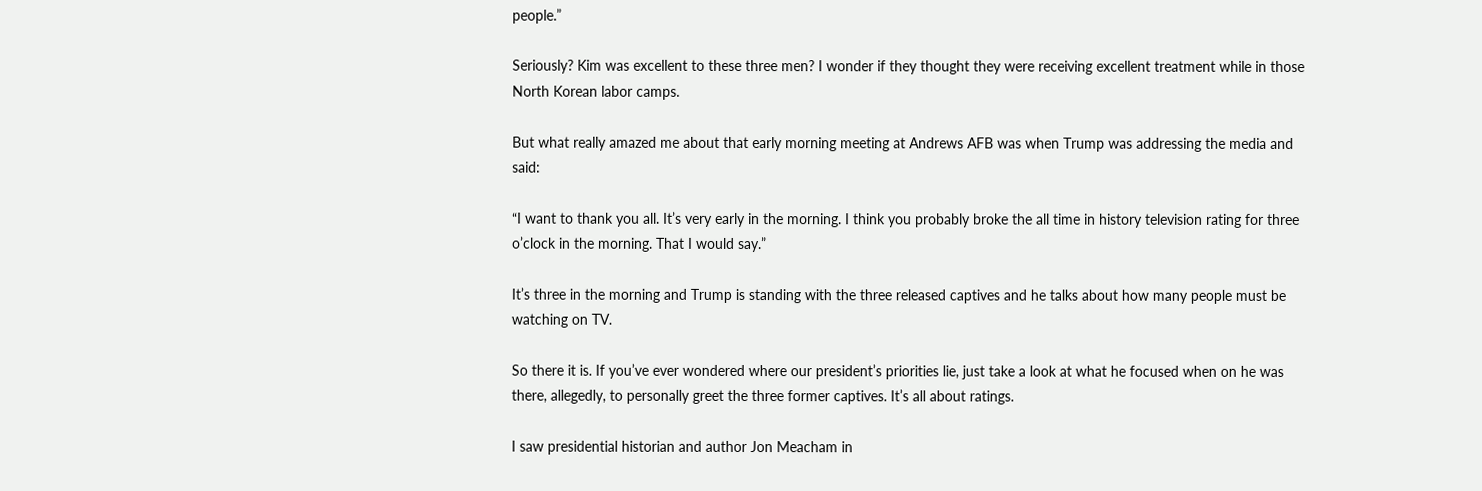people.”

Seriously? Kim was excellent to these three men? I wonder if they thought they were receiving excellent treatment while in those North Korean labor camps.

But what really amazed me about that early morning meeting at Andrews AFB was when Trump was addressing the media and said:

“I want to thank you all. It’s very early in the morning. I think you probably broke the all time in history television rating for three o’clock in the morning. That I would say.”

It’s three in the morning and Trump is standing with the three released captives and he talks about how many people must be watching on TV.

So there it is. If you’ve ever wondered where our president’s priorities lie, just take a look at what he focused when on he was there, allegedly, to personally greet the three former captives. It’s all about ratings.

I saw presidential historian and author Jon Meacham in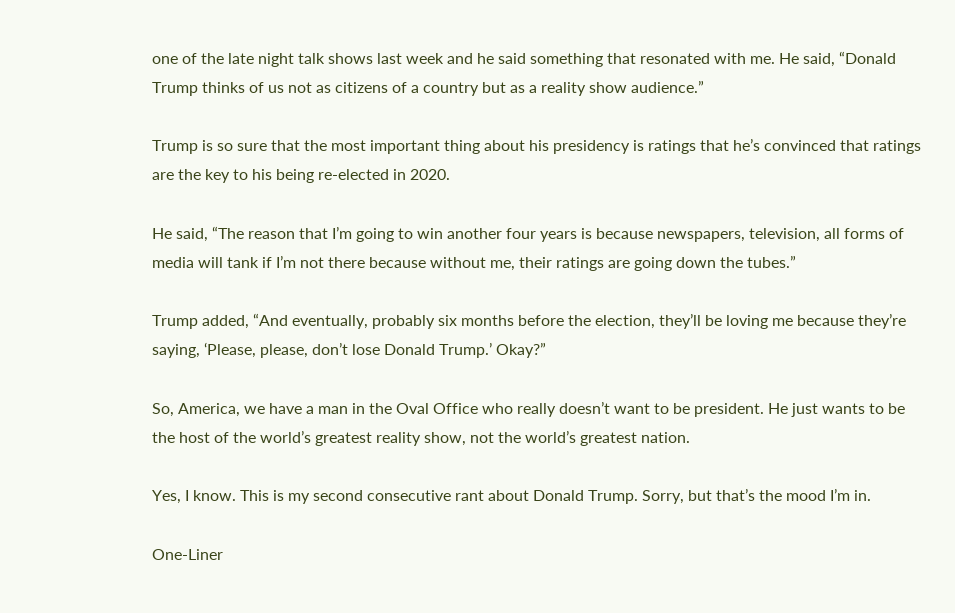one of the late night talk shows last week and he said something that resonated with me. He said, “Donald Trump thinks of us not as citizens of a country but as a reality show audience.”

Trump is so sure that the most important thing about his presidency is ratings that he’s convinced that ratings are the key to his being re-elected in 2020.

He said, “The reason that I’m going to win another four years is because newspapers, television, all forms of media will tank if I’m not there because without me, their ratings are going down the tubes.”

Trump added, “And eventually, probably six months before the election, they’ll be loving me because they’re saying, ‘Please, please, don’t lose Donald Trump.’ Okay?”

So, America, we have a man in the Oval Office who really doesn’t want to be president. He just wants to be the host of the world’s greatest reality show, not the world’s greatest nation.

Yes, I know. This is my second consecutive rant about Donald Trump. Sorry, but that’s the mood I’m in.

One-Liner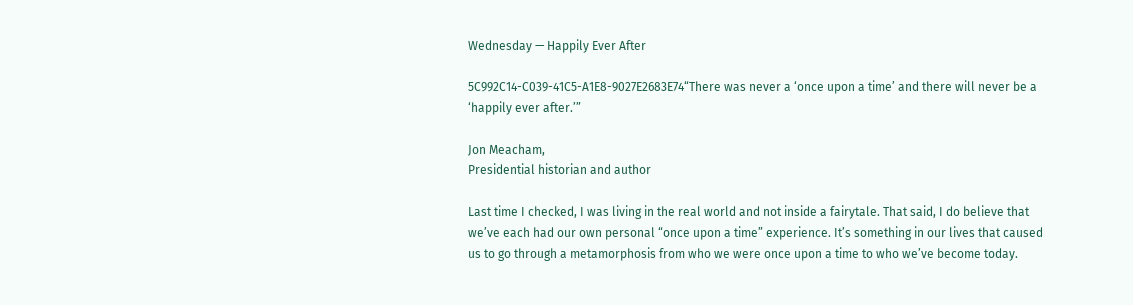Wednesday — Happily Ever After

5C992C14-C039-41C5-A1E8-9027E2683E74“There was never a ‘once upon a time’ and there will never be a ‘happily ever after.’”

Jon Meacham,
Presidential historian and author

Last time I checked, I was living in the real world and not inside a fairytale. That said, I do believe that we’ve each had our own personal “once upon a time” experience. It’s something in our lives that caused us to go through a metamorphosis from who we were once upon a time to who we’ve become today.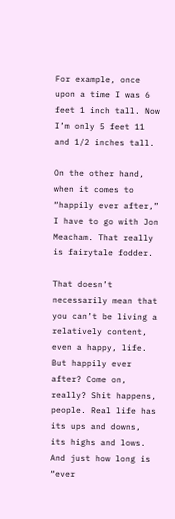For example, once upon a time I was 6 feet 1 inch tall. Now I’m only 5 feet 11 and 1/2 inches tall.

On the other hand, when it comes to “happily ever after,” I have to go with Jon Meacham. That really is fairytale fodder.

That doesn’t necessarily mean that you can’t be living a relatively content, even a happy, life. But happily ever after? Come on, really? Shit happens, people. Real life has its ups and downs, its highs and lows. And just how long is “ever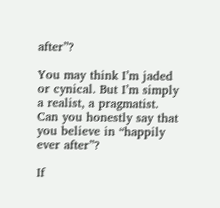after”?

You may think I’m jaded or cynical. But I’m simply a realist, a pragmatist. Can you honestly say that you believe in “happily ever after”?

If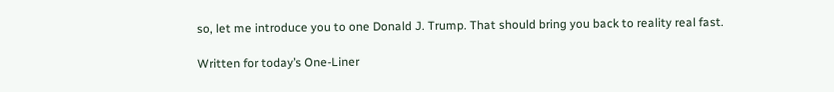so, let me introduce you to one Donald J. Trump. That should bring you back to reality real fast.

Written for today’s One-Liner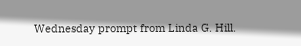Wednesday prompt from Linda G. Hill.